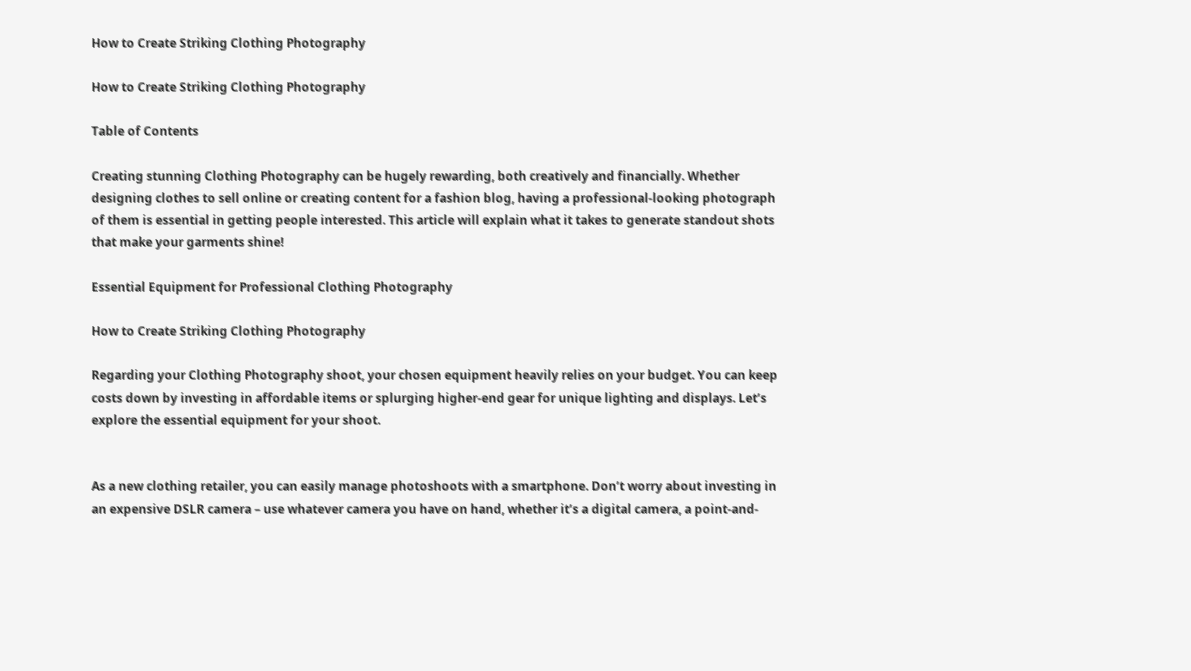How to Create Striking Clothing Photography

How to Create Striking Clothing Photography

Table of Contents

Creating stunning Clothing Photography can be hugely rewarding, both creatively and financially. Whether designing clothes to sell online or creating content for a fashion blog, having a professional-looking photograph of them is essential in getting people interested. This article will explain what it takes to generate standout shots that make your garments shine!

Essential Equipment for Professional Clothing Photography

How to Create Striking Clothing Photography

Regarding your Clothing Photography shoot, your chosen equipment heavily relies on your budget. You can keep costs down by investing in affordable items or splurging higher-end gear for unique lighting and displays. Let’s explore the essential equipment for your shoot.


As a new clothing retailer, you can easily manage photoshoots with a smartphone. Don’t worry about investing in an expensive DSLR camera – use whatever camera you have on hand, whether it’s a digital camera, a point-and-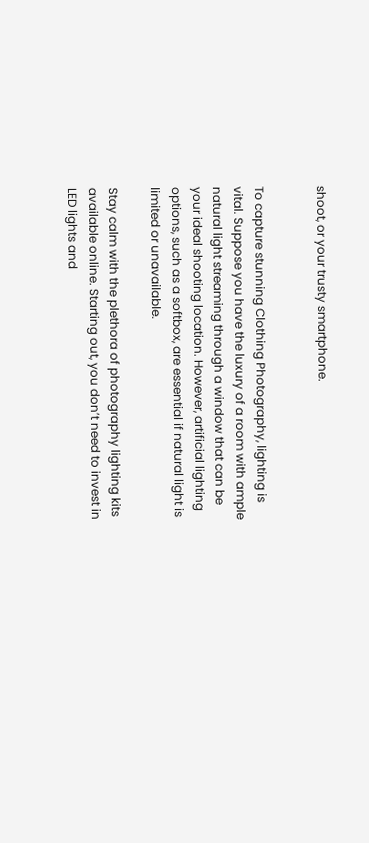shoot, or your trusty smartphone.


To capture stunning Clothing Photography, lighting is vital. Suppose you have the luxury of a room with ample natural light streaming through a window that can be your ideal shooting location. However, artificial lighting options, such as a softbox, are essential if natural light is limited or unavailable.

Stay calm with the plethora of photography lighting kits available online. Starting out, you don’t need to invest in LED lights and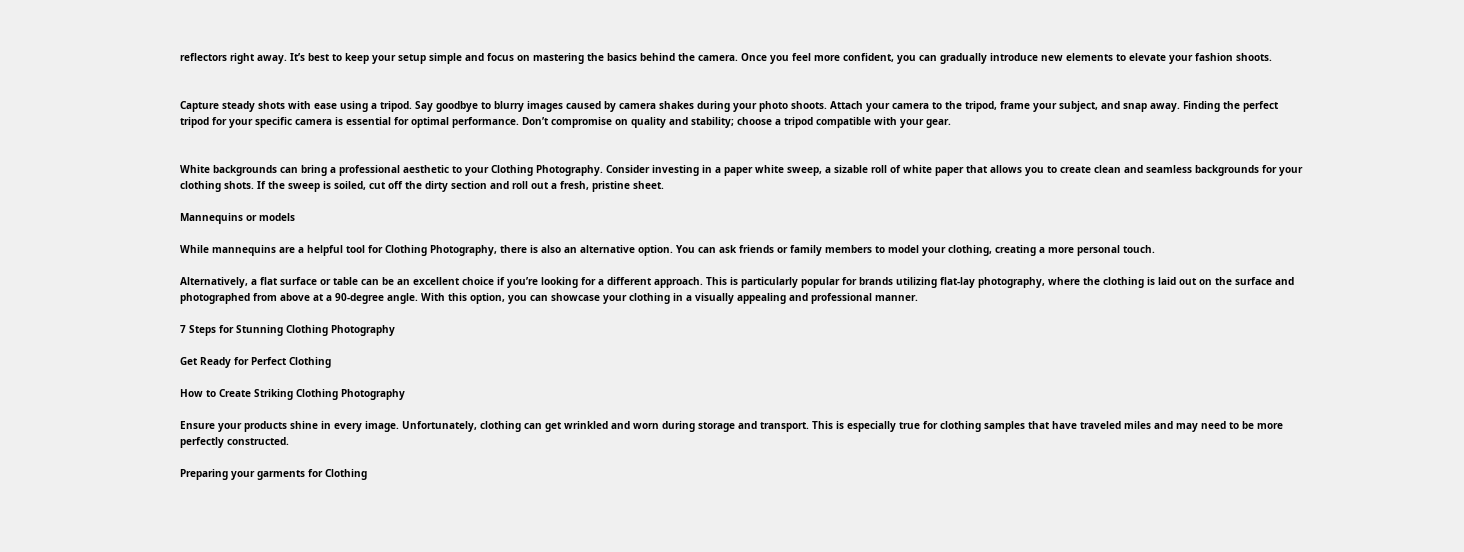reflectors right away. It’s best to keep your setup simple and focus on mastering the basics behind the camera. Once you feel more confident, you can gradually introduce new elements to elevate your fashion shoots.


Capture steady shots with ease using a tripod. Say goodbye to blurry images caused by camera shakes during your photo shoots. Attach your camera to the tripod, frame your subject, and snap away. Finding the perfect tripod for your specific camera is essential for optimal performance. Don’t compromise on quality and stability; choose a tripod compatible with your gear.


White backgrounds can bring a professional aesthetic to your Clothing Photography. Consider investing in a paper white sweep, a sizable roll of white paper that allows you to create clean and seamless backgrounds for your clothing shots. If the sweep is soiled, cut off the dirty section and roll out a fresh, pristine sheet.

Mannequins or models

While mannequins are a helpful tool for Clothing Photography, there is also an alternative option. You can ask friends or family members to model your clothing, creating a more personal touch.

Alternatively, a flat surface or table can be an excellent choice if you’re looking for a different approach. This is particularly popular for brands utilizing flat-lay photography, where the clothing is laid out on the surface and photographed from above at a 90-degree angle. With this option, you can showcase your clothing in a visually appealing and professional manner.

7 Steps for Stunning Clothing Photography

Get Ready for Perfect Clothing

How to Create Striking Clothing Photography

Ensure your products shine in every image. Unfortunately, clothing can get wrinkled and worn during storage and transport. This is especially true for clothing samples that have traveled miles and may need to be more perfectly constructed.

Preparing your garments for Clothing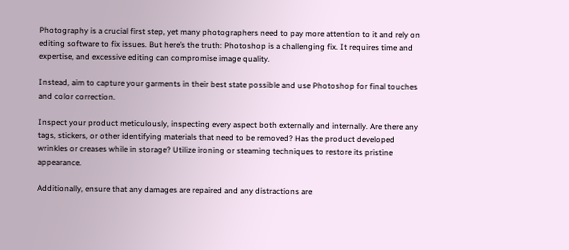Photography is a crucial first step, yet many photographers need to pay more attention to it and rely on editing software to fix issues. But here’s the truth: Photoshop is a challenging fix. It requires time and expertise, and excessive editing can compromise image quality.

Instead, aim to capture your garments in their best state possible and use Photoshop for final touches and color correction.

Inspect your product meticulously, inspecting every aspect both externally and internally. Are there any tags, stickers, or other identifying materials that need to be removed? Has the product developed wrinkles or creases while in storage? Utilize ironing or steaming techniques to restore its pristine appearance.

Additionally, ensure that any damages are repaired and any distractions are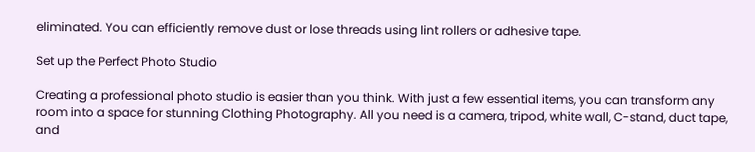eliminated. You can efficiently remove dust or lose threads using lint rollers or adhesive tape.

Set up the Perfect Photo Studio

Creating a professional photo studio is easier than you think. With just a few essential items, you can transform any room into a space for stunning Clothing Photography. All you need is a camera, tripod, white wall, C-stand, duct tape, and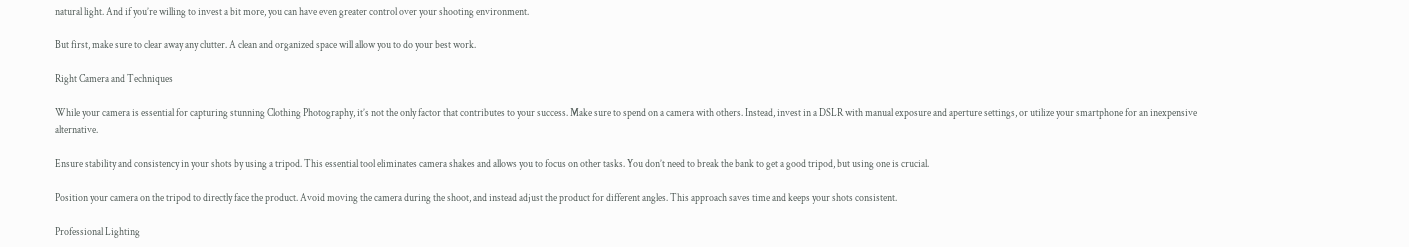natural light. And if you’re willing to invest a bit more, you can have even greater control over your shooting environment.

But first, make sure to clear away any clutter. A clean and organized space will allow you to do your best work.

Right Camera and Techniques

While your camera is essential for capturing stunning Clothing Photography, it’s not the only factor that contributes to your success. Make sure to spend on a camera with others. Instead, invest in a DSLR with manual exposure and aperture settings, or utilize your smartphone for an inexpensive alternative.

Ensure stability and consistency in your shots by using a tripod. This essential tool eliminates camera shakes and allows you to focus on other tasks. You don’t need to break the bank to get a good tripod, but using one is crucial.

Position your camera on the tripod to directly face the product. Avoid moving the camera during the shoot, and instead adjust the product for different angles. This approach saves time and keeps your shots consistent.

Professional Lighting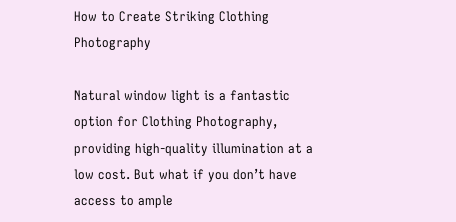How to Create Striking Clothing Photography

Natural window light is a fantastic option for Clothing Photography, providing high-quality illumination at a low cost. But what if you don’t have access to ample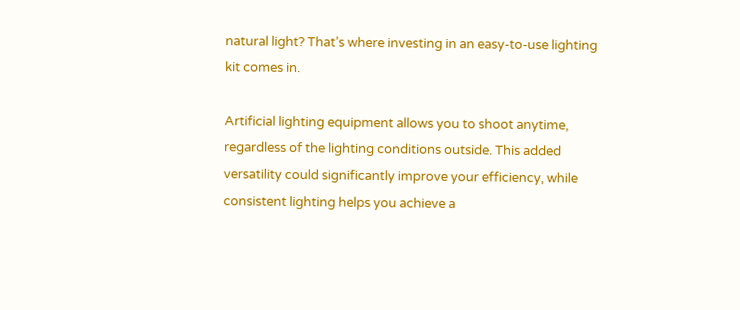natural light? That’s where investing in an easy-to-use lighting kit comes in.

Artificial lighting equipment allows you to shoot anytime, regardless of the lighting conditions outside. This added versatility could significantly improve your efficiency, while consistent lighting helps you achieve a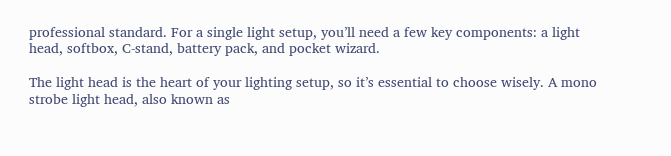professional standard. For a single light setup, you’ll need a few key components: a light head, softbox, C-stand, battery pack, and pocket wizard.

The light head is the heart of your lighting setup, so it’s essential to choose wisely. A mono strobe light head, also known as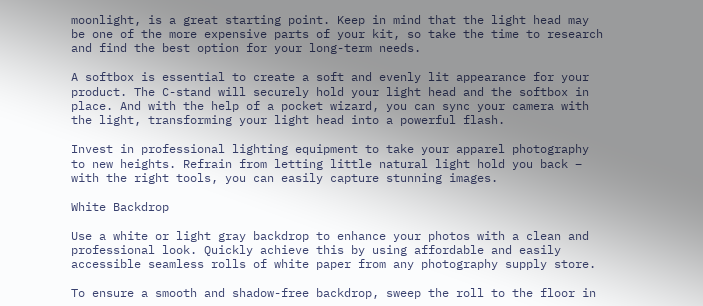moonlight, is a great starting point. Keep in mind that the light head may be one of the more expensive parts of your kit, so take the time to research and find the best option for your long-term needs.

A softbox is essential to create a soft and evenly lit appearance for your product. The C-stand will securely hold your light head and the softbox in place. And with the help of a pocket wizard, you can sync your camera with the light, transforming your light head into a powerful flash.

Invest in professional lighting equipment to take your apparel photography to new heights. Refrain from letting little natural light hold you back – with the right tools, you can easily capture stunning images.

White Backdrop

Use a white or light gray backdrop to enhance your photos with a clean and professional look. Quickly achieve this by using affordable and easily accessible seamless rolls of white paper from any photography supply store.

To ensure a smooth and shadow-free backdrop, sweep the roll to the floor in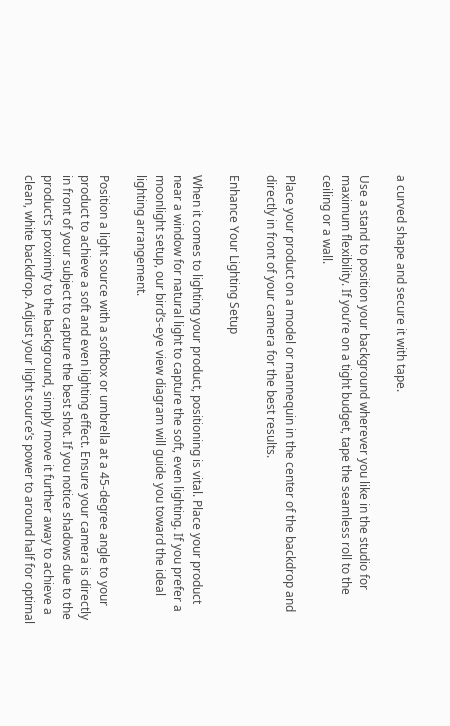a curved shape and secure it with tape.

Use a stand to position your background wherever you like in the studio for maximum flexibility. If you’re on a tight budget, tape the seamless roll to the ceiling or a wall.

Place your product on a model or mannequin in the center of the backdrop and directly in front of your camera for the best results.

Enhance Your Lighting Setup

When it comes to lighting your product, positioning is vital. Place your product near a window for natural light to capture the soft, even lighting. If you prefer a moonlight setup, our bird’s-eye view diagram will guide you toward the ideal lighting arrangement.

Position a light source with a softbox or umbrella at a 45-degree angle to your product to achieve a soft and even lighting effect. Ensure your camera is directly in front of your subject to capture the best shot. If you notice shadows due to the product’s proximity to the background, simply move it further away to achieve a clean, white backdrop. Adjust your light source’s power to around half for optimal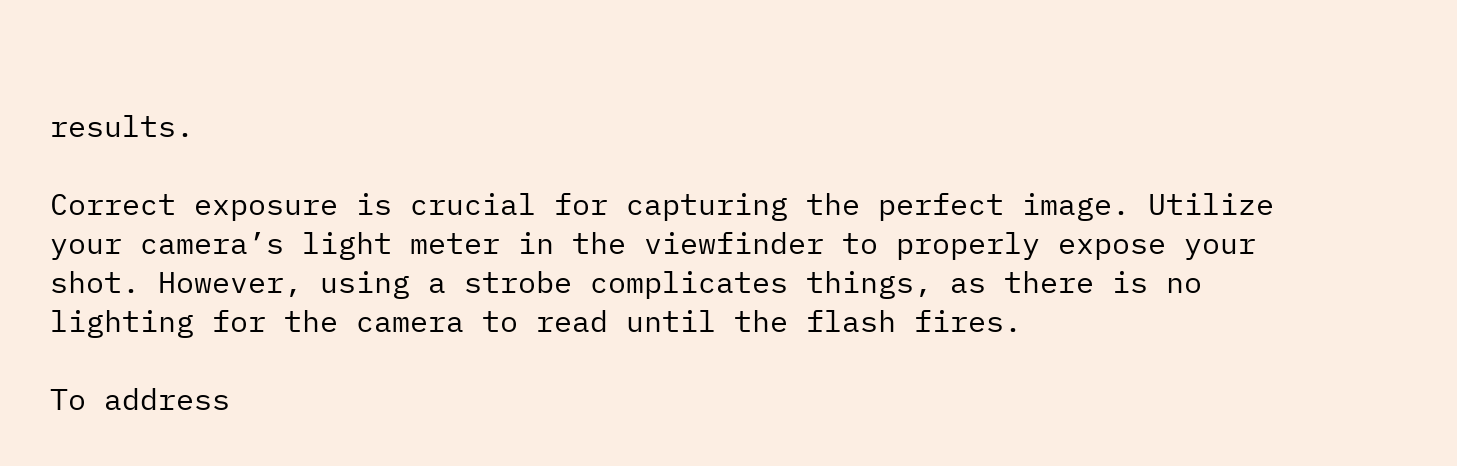results.

Correct exposure is crucial for capturing the perfect image. Utilize your camera’s light meter in the viewfinder to properly expose your shot. However, using a strobe complicates things, as there is no lighting for the camera to read until the flash fires.

To address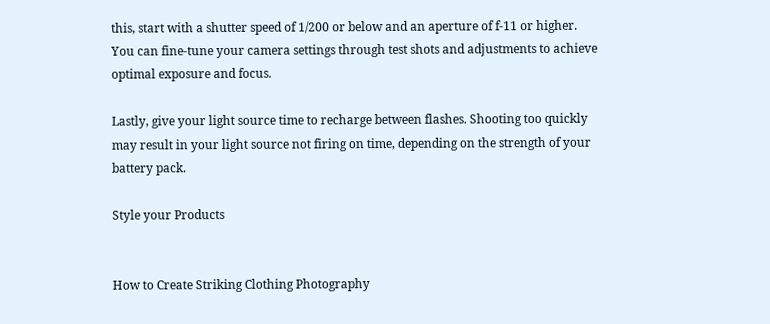this, start with a shutter speed of 1/200 or below and an aperture of f-11 or higher. You can fine-tune your camera settings through test shots and adjustments to achieve optimal exposure and focus.

Lastly, give your light source time to recharge between flashes. Shooting too quickly may result in your light source not firing on time, depending on the strength of your battery pack.

Style your Products


How to Create Striking Clothing Photography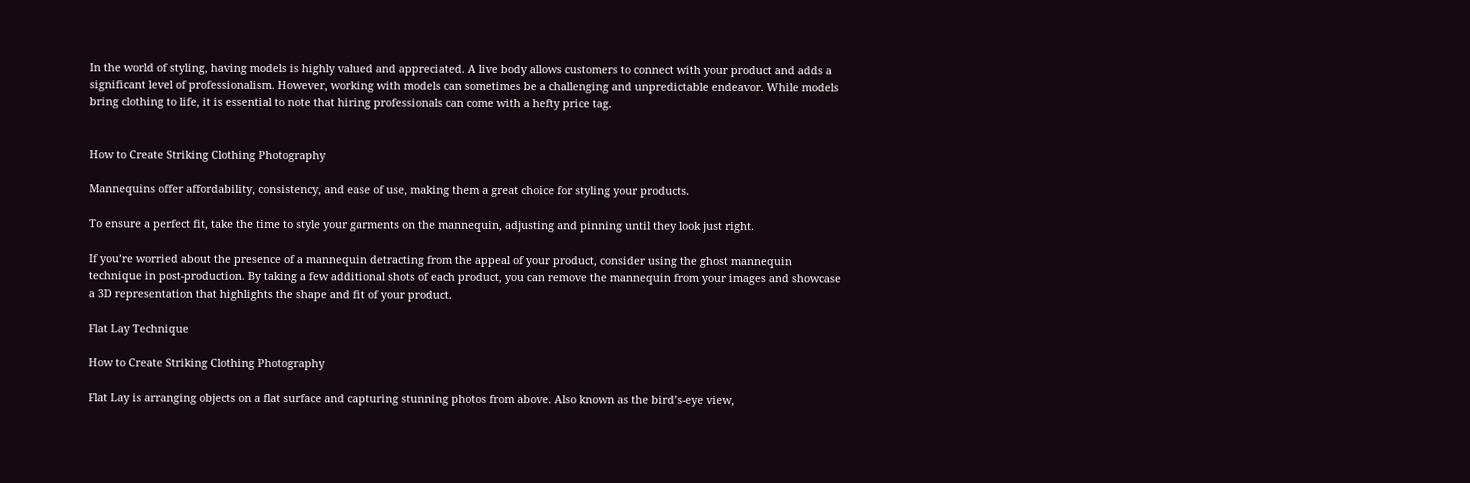In the world of styling, having models is highly valued and appreciated. A live body allows customers to connect with your product and adds a significant level of professionalism. However, working with models can sometimes be a challenging and unpredictable endeavor. While models bring clothing to life, it is essential to note that hiring professionals can come with a hefty price tag.


How to Create Striking Clothing Photography

Mannequins offer affordability, consistency, and ease of use, making them a great choice for styling your products.

To ensure a perfect fit, take the time to style your garments on the mannequin, adjusting and pinning until they look just right.

If you’re worried about the presence of a mannequin detracting from the appeal of your product, consider using the ghost mannequin technique in post-production. By taking a few additional shots of each product, you can remove the mannequin from your images and showcase a 3D representation that highlights the shape and fit of your product.

Flat Lay Technique

How to Create Striking Clothing Photography

Flat Lay is arranging objects on a flat surface and capturing stunning photos from above. Also known as the bird’s-eye view,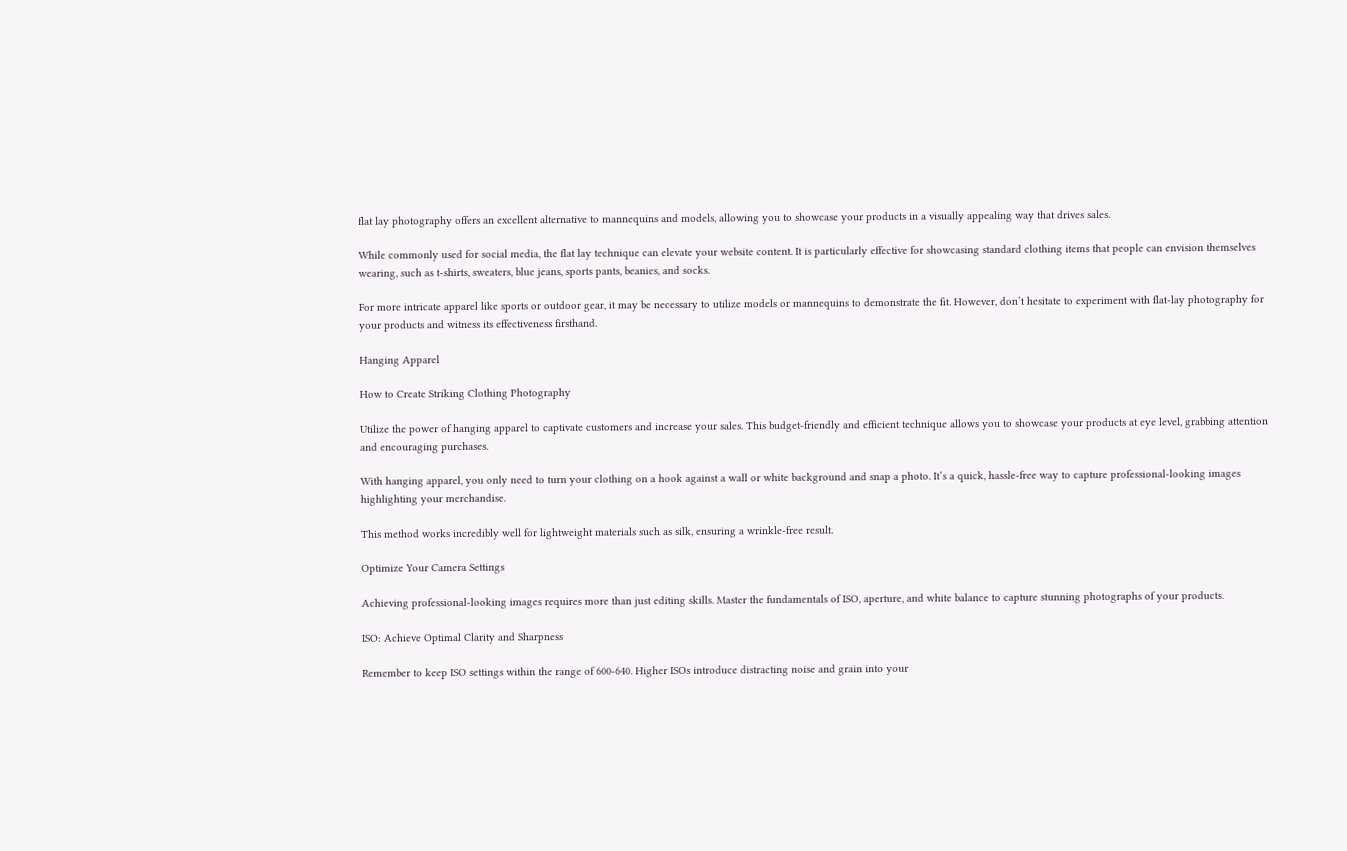flat lay photography offers an excellent alternative to mannequins and models, allowing you to showcase your products in a visually appealing way that drives sales.

While commonly used for social media, the flat lay technique can elevate your website content. It is particularly effective for showcasing standard clothing items that people can envision themselves wearing, such as t-shirts, sweaters, blue jeans, sports pants, beanies, and socks.

For more intricate apparel like sports or outdoor gear, it may be necessary to utilize models or mannequins to demonstrate the fit. However, don’t hesitate to experiment with flat-lay photography for your products and witness its effectiveness firsthand.

Hanging Apparel

How to Create Striking Clothing Photography

Utilize the power of hanging apparel to captivate customers and increase your sales. This budget-friendly and efficient technique allows you to showcase your products at eye level, grabbing attention and encouraging purchases.

With hanging apparel, you only need to turn your clothing on a hook against a wall or white background and snap a photo. It’s a quick, hassle-free way to capture professional-looking images highlighting your merchandise.

This method works incredibly well for lightweight materials such as silk, ensuring a wrinkle-free result.

Optimize Your Camera Settings

Achieving professional-looking images requires more than just editing skills. Master the fundamentals of ISO, aperture, and white balance to capture stunning photographs of your products.

ISO: Achieve Optimal Clarity and Sharpness

Remember to keep ISO settings within the range of 600-640. Higher ISOs introduce distracting noise and grain into your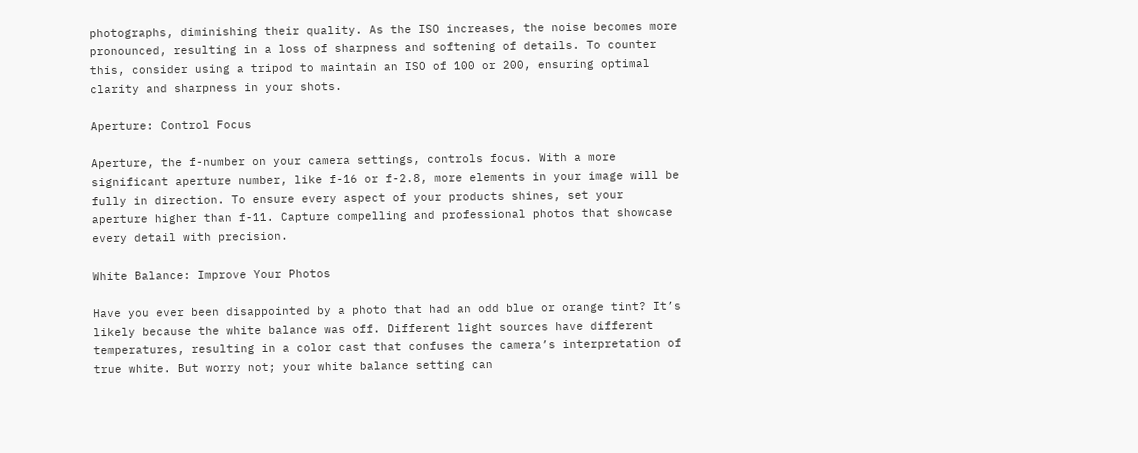photographs, diminishing their quality. As the ISO increases, the noise becomes more pronounced, resulting in a loss of sharpness and softening of details. To counter this, consider using a tripod to maintain an ISO of 100 or 200, ensuring optimal clarity and sharpness in your shots.

Aperture: Control Focus

Aperture, the f-number on your camera settings, controls focus. With a more significant aperture number, like f-16 or f-2.8, more elements in your image will be fully in direction. To ensure every aspect of your products shines, set your aperture higher than f-11. Capture compelling and professional photos that showcase every detail with precision.

White Balance: Improve Your Photos

Have you ever been disappointed by a photo that had an odd blue or orange tint? It’s likely because the white balance was off. Different light sources have different temperatures, resulting in a color cast that confuses the camera’s interpretation of true white. But worry not; your white balance setting can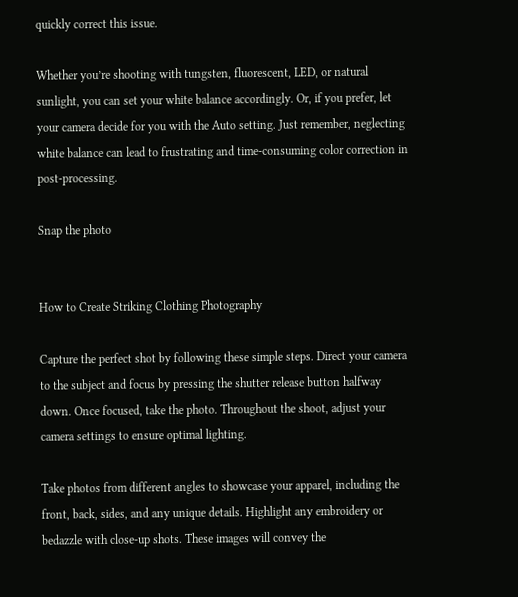quickly correct this issue.

Whether you’re shooting with tungsten, fluorescent, LED, or natural sunlight, you can set your white balance accordingly. Or, if you prefer, let your camera decide for you with the Auto setting. Just remember, neglecting white balance can lead to frustrating and time-consuming color correction in post-processing.

Snap the photo


How to Create Striking Clothing Photography

Capture the perfect shot by following these simple steps. Direct your camera to the subject and focus by pressing the shutter release button halfway down. Once focused, take the photo. Throughout the shoot, adjust your camera settings to ensure optimal lighting.

Take photos from different angles to showcase your apparel, including the front, back, sides, and any unique details. Highlight any embroidery or bedazzle with close-up shots. These images will convey the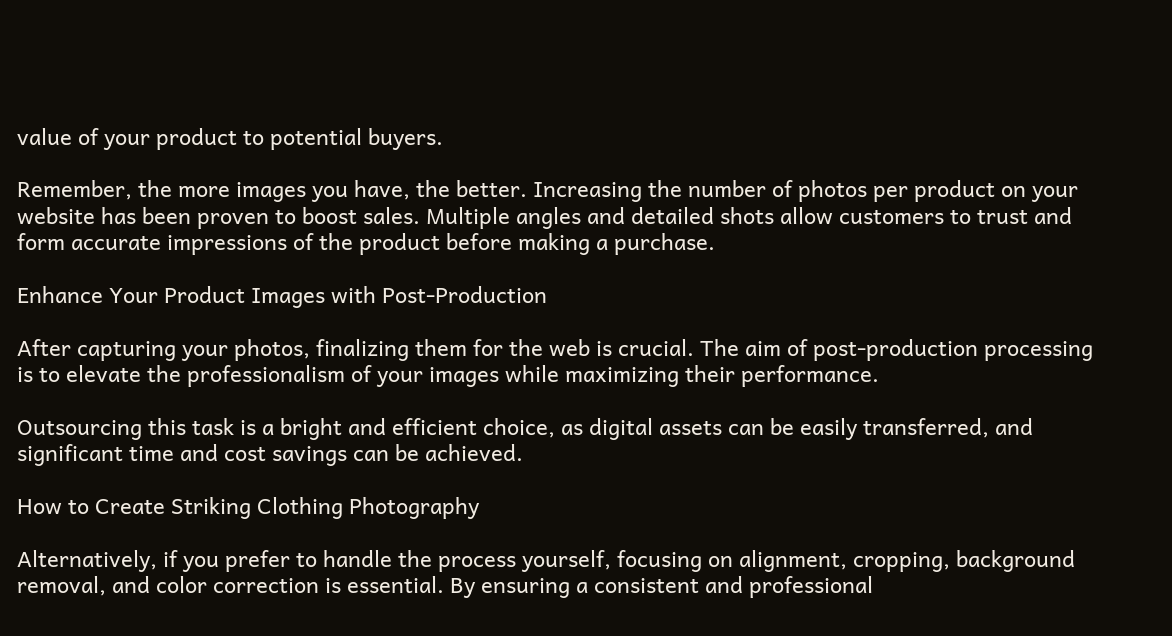value of your product to potential buyers.

Remember, the more images you have, the better. Increasing the number of photos per product on your website has been proven to boost sales. Multiple angles and detailed shots allow customers to trust and form accurate impressions of the product before making a purchase.

Enhance Your Product Images with Post-Production

After capturing your photos, finalizing them for the web is crucial. The aim of post-production processing is to elevate the professionalism of your images while maximizing their performance.

Outsourcing this task is a bright and efficient choice, as digital assets can be easily transferred, and significant time and cost savings can be achieved.

How to Create Striking Clothing Photography

Alternatively, if you prefer to handle the process yourself, focusing on alignment, cropping, background removal, and color correction is essential. By ensuring a consistent and professional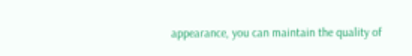appearance, you can maintain the quality of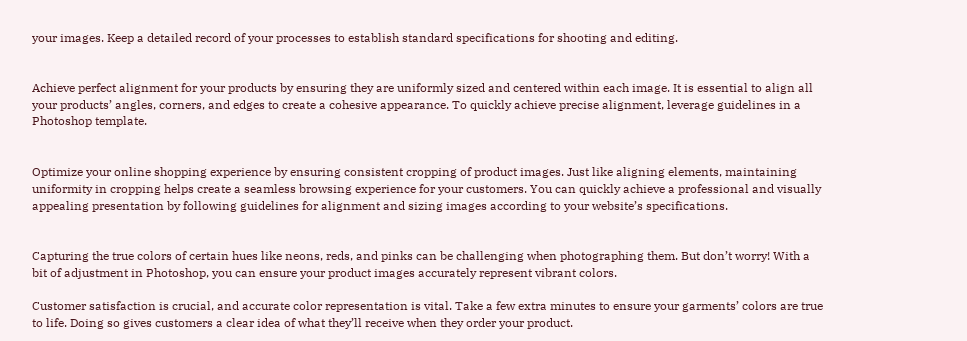your images. Keep a detailed record of your processes to establish standard specifications for shooting and editing.


Achieve perfect alignment for your products by ensuring they are uniformly sized and centered within each image. It is essential to align all your products’ angles, corners, and edges to create a cohesive appearance. To quickly achieve precise alignment, leverage guidelines in a Photoshop template.


Optimize your online shopping experience by ensuring consistent cropping of product images. Just like aligning elements, maintaining uniformity in cropping helps create a seamless browsing experience for your customers. You can quickly achieve a professional and visually appealing presentation by following guidelines for alignment and sizing images according to your website’s specifications.


Capturing the true colors of certain hues like neons, reds, and pinks can be challenging when photographing them. But don’t worry! With a bit of adjustment in Photoshop, you can ensure your product images accurately represent vibrant colors.

Customer satisfaction is crucial, and accurate color representation is vital. Take a few extra minutes to ensure your garments’ colors are true to life. Doing so gives customers a clear idea of what they’ll receive when they order your product.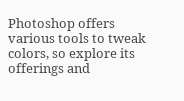Photoshop offers various tools to tweak colors, so explore its offerings and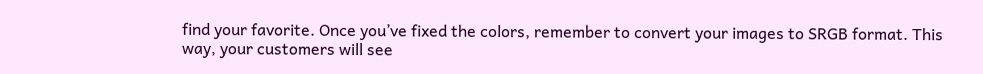find your favorite. Once you’ve fixed the colors, remember to convert your images to SRGB format. This way, your customers will see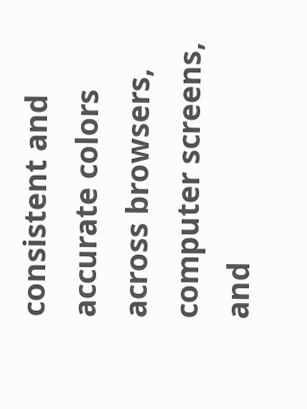consistent and accurate colors across browsers, computer screens, and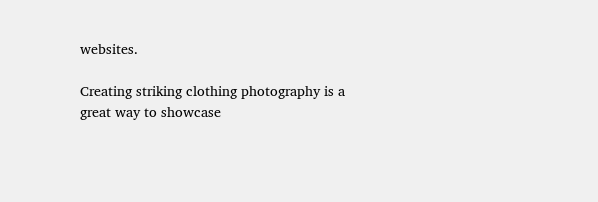websites.

Creating striking clothing photography is a great way to showcase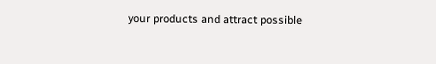your products and attract possible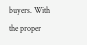buyers. With the proper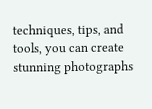techniques, tips, and tools, you can create stunning photographs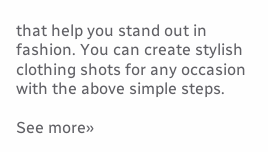that help you stand out in fashion. You can create stylish clothing shots for any occasion with the above simple steps.

See more»